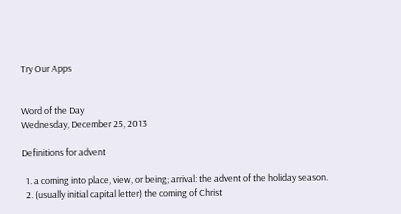Try Our Apps


Word of the Day
Wednesday, December 25, 2013

Definitions for advent

  1. a coming into place, view, or being; arrival: the advent of the holiday season.
  2. (usually initial capital letter) the coming of Christ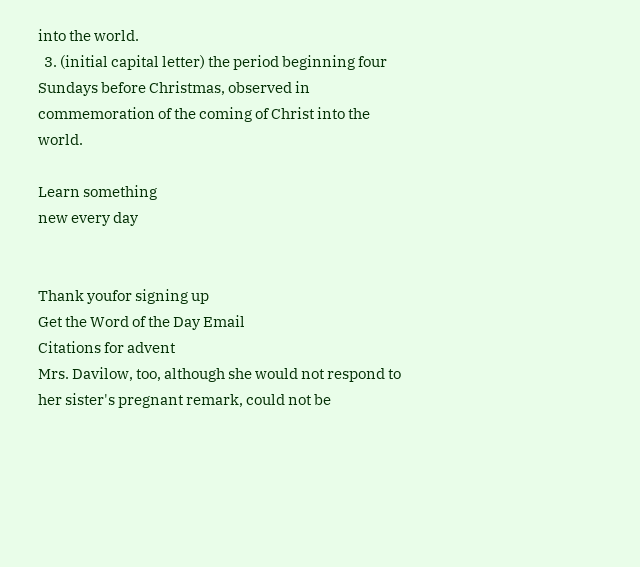into the world.
  3. (initial capital letter) the period beginning four Sundays before Christmas, observed in commemoration of the coming of Christ into the world.

Learn something
new every day


Thank youfor signing up
Get the Word of the Day Email
Citations for advent
Mrs. Davilow, too, although she would not respond to her sister's pregnant remark, could not be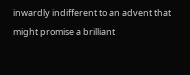inwardly indifferent to an advent that might promise a brilliant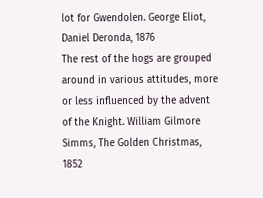lot for Gwendolen. George Eliot, Daniel Deronda, 1876
The rest of the hogs are grouped around in various attitudes, more or less influenced by the advent of the Knight. William Gilmore Simms, The Golden Christmas, 1852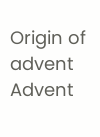Origin of advent
Advent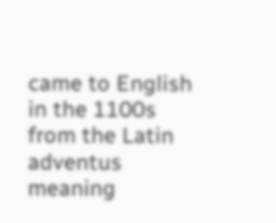came to English in the 1100s from the Latin adventus meaning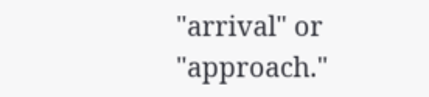"arrival" or "approach."